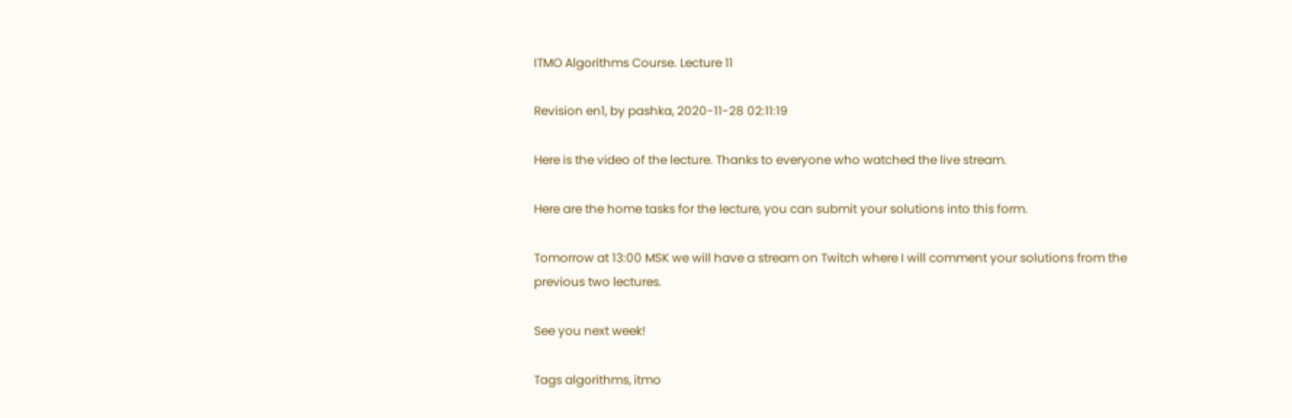ITMO Algorithms Course. Lecture 11

Revision en1, by pashka, 2020-11-28 02:11:19

Here is the video of the lecture. Thanks to everyone who watched the live stream.

Here are the home tasks for the lecture, you can submit your solutions into this form.

Tomorrow at 13:00 MSK we will have a stream on Twitch where I will comment your solutions from the previous two lectures.

See you next week!

Tags algorithms, itmo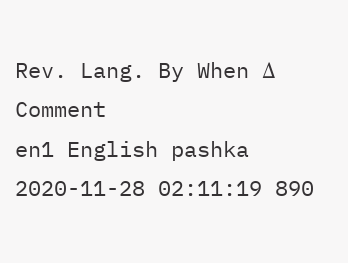Rev. Lang. By When Δ Comment
en1 English pashka 2020-11-28 02:11:19 890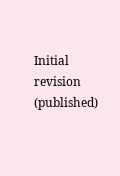Initial revision (published)